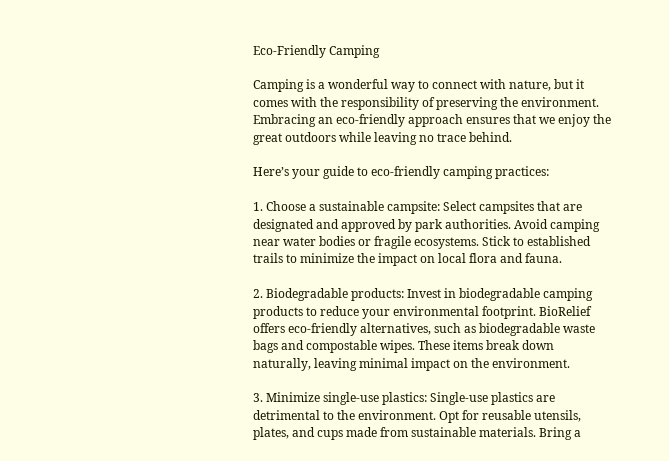Eco-Friendly Camping

Camping is a wonderful way to connect with nature, but it comes with the responsibility of preserving the environment. Embracing an eco-friendly approach ensures that we enjoy the great outdoors while leaving no trace behind.

Here’s your guide to eco-friendly camping practices:

1. Choose a sustainable campsite: Select campsites that are designated and approved by park authorities. Avoid camping near water bodies or fragile ecosystems. Stick to established trails to minimize the impact on local flora and fauna.

2. Biodegradable products: Invest in biodegradable camping products to reduce your environmental footprint. BioRelief offers eco-friendly alternatives, such as biodegradable waste bags and compostable wipes. These items break down naturally, leaving minimal impact on the environment.

3. Minimize single-use plastics: Single-use plastics are detrimental to the environment. Opt for reusable utensils, plates, and cups made from sustainable materials. Bring a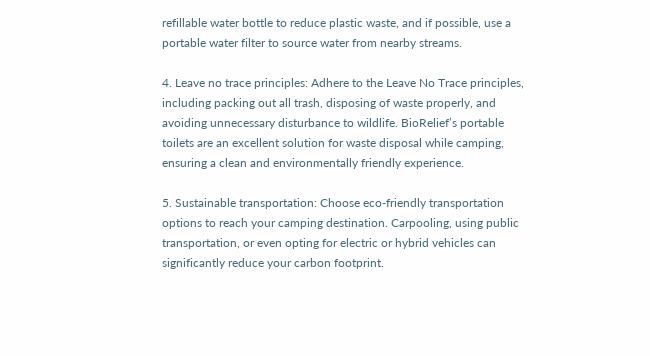refillable water bottle to reduce plastic waste, and if possible, use a portable water filter to source water from nearby streams.

4. Leave no trace principles: Adhere to the Leave No Trace principles, including packing out all trash, disposing of waste properly, and avoiding unnecessary disturbance to wildlife. BioRelief’s portable toilets are an excellent solution for waste disposal while camping, ensuring a clean and environmentally friendly experience.

5. Sustainable transportation: Choose eco-friendly transportation options to reach your camping destination. Carpooling, using public transportation, or even opting for electric or hybrid vehicles can significantly reduce your carbon footprint.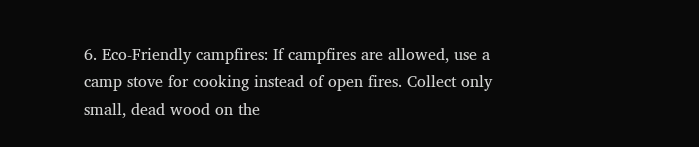6. Eco-Friendly campfires: If campfires are allowed, use a camp stove for cooking instead of open fires. Collect only small, dead wood on the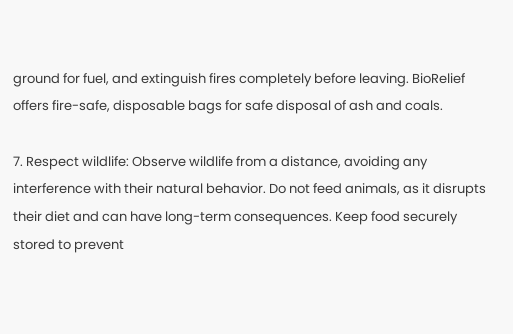ground for fuel, and extinguish fires completely before leaving. BioRelief offers fire-safe, disposable bags for safe disposal of ash and coals.

7. Respect wildlife: Observe wildlife from a distance, avoiding any interference with their natural behavior. Do not feed animals, as it disrupts their diet and can have long-term consequences. Keep food securely stored to prevent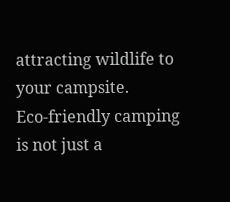attracting wildlife to your campsite.
Eco-friendly camping is not just a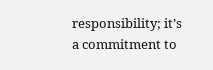responsibility; it’s a commitment to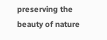preserving the beauty of nature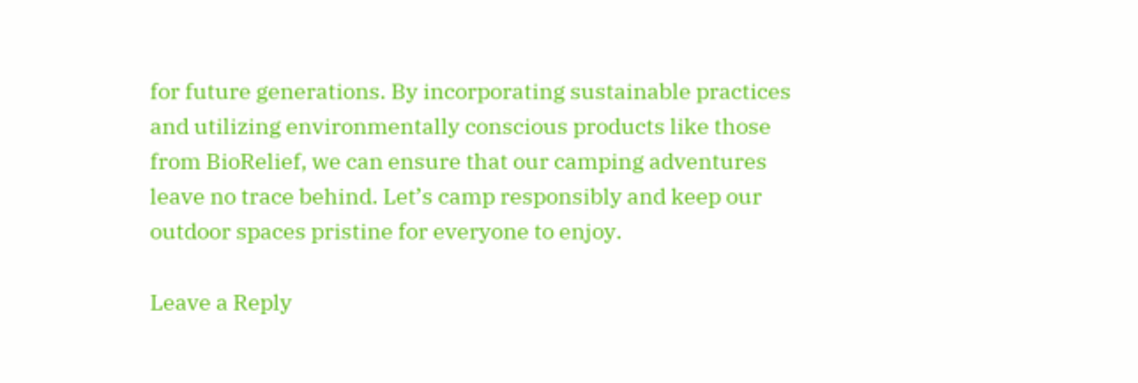for future generations. By incorporating sustainable practices and utilizing environmentally conscious products like those from BioRelief, we can ensure that our camping adventures leave no trace behind. Let’s camp responsibly and keep our outdoor spaces pristine for everyone to enjoy.

Leave a Reply